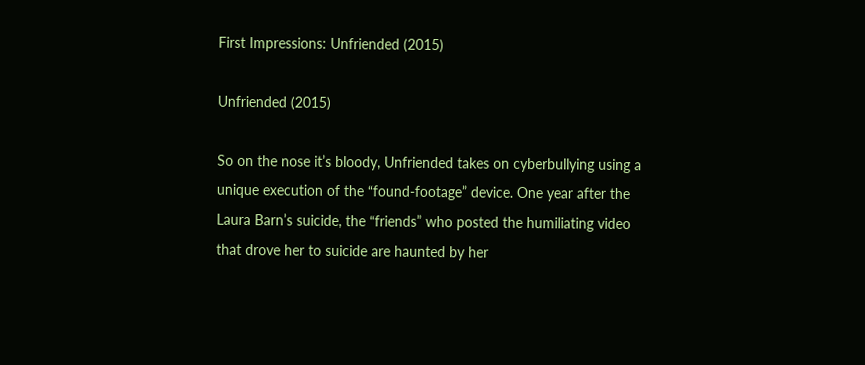First Impressions: Unfriended (2015)

Unfriended (2015)

So on the nose it’s bloody, Unfriended takes on cyberbullying using a unique execution of the “found-footage” device. One year after the Laura Barn’s suicide, the “friends” who posted the humiliating video that drove her to suicide are haunted by her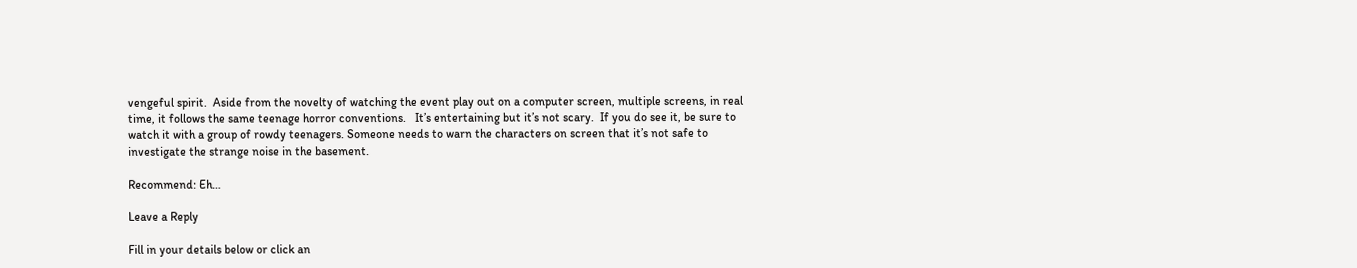vengeful spirit.  Aside from the novelty of watching the event play out on a computer screen, multiple screens, in real time, it follows the same teenage horror conventions.   It’s entertaining but it’s not scary.  If you do see it, be sure to watch it with a group of rowdy teenagers. Someone needs to warn the characters on screen that it’s not safe to investigate the strange noise in the basement.

Recommend: Eh…

Leave a Reply

Fill in your details below or click an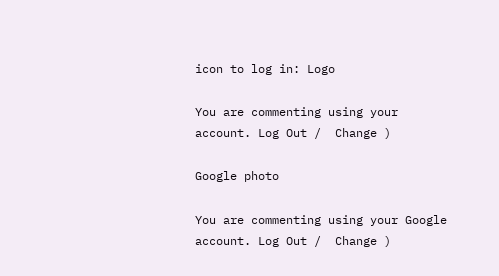icon to log in: Logo

You are commenting using your account. Log Out /  Change )

Google photo

You are commenting using your Google account. Log Out /  Change )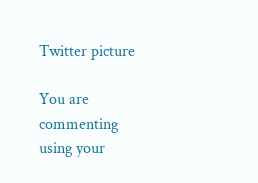Twitter picture

You are commenting using your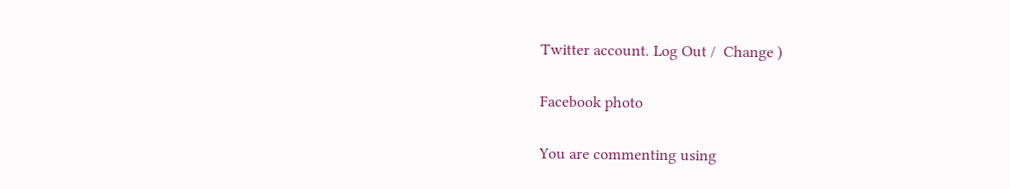Twitter account. Log Out /  Change )

Facebook photo

You are commenting using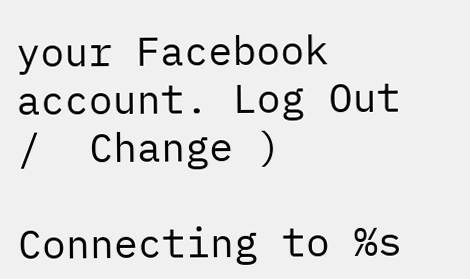your Facebook account. Log Out /  Change )

Connecting to %s